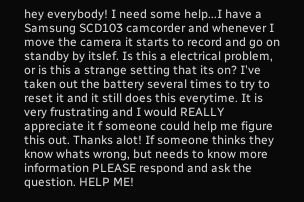hey everybody! I need some help...I have a Samsung SCD103 camcorder and whenever I move the camera it starts to record and go on standby by itslef. Is this a electrical problem, or is this a strange setting that its on? I've taken out the battery several times to try to reset it and it still does this everytime. It is very frustrating and I would REALLY appreciate it f someone could help me figure this out. Thanks alot! If someone thinks they know whats wrong, but needs to know more information PLEASE respond and ask the question. HELP ME!